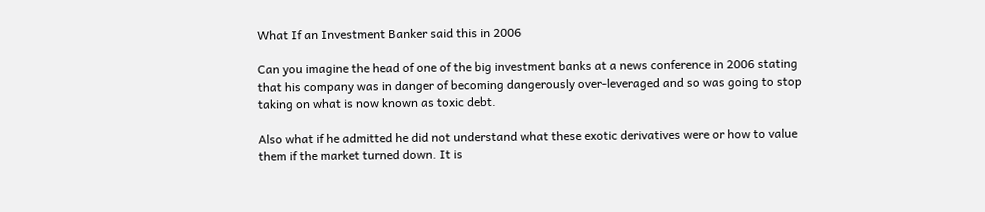What If an Investment Banker said this in 2006

Can you imagine the head of one of the big investment banks at a news conference in 2006 stating that his company was in danger of becoming dangerously over-leveraged and so was going to stop taking on what is now known as toxic debt.

Also what if he admitted he did not understand what these exotic derivatives were or how to value them if the market turned down. It is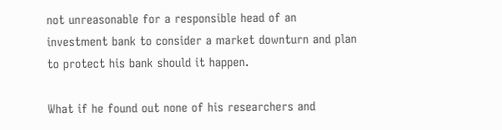not unreasonable for a responsible head of an investment bank to consider a market downturn and plan to protect his bank should it happen.

What if he found out none of his researchers and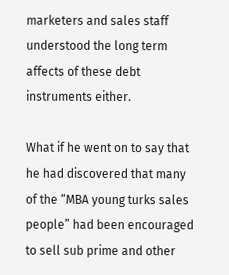marketers and sales staff understood the long term affects of these debt instruments either.

What if he went on to say that he had discovered that many of the “MBA young turks sales people” had been encouraged to sell sub prime and other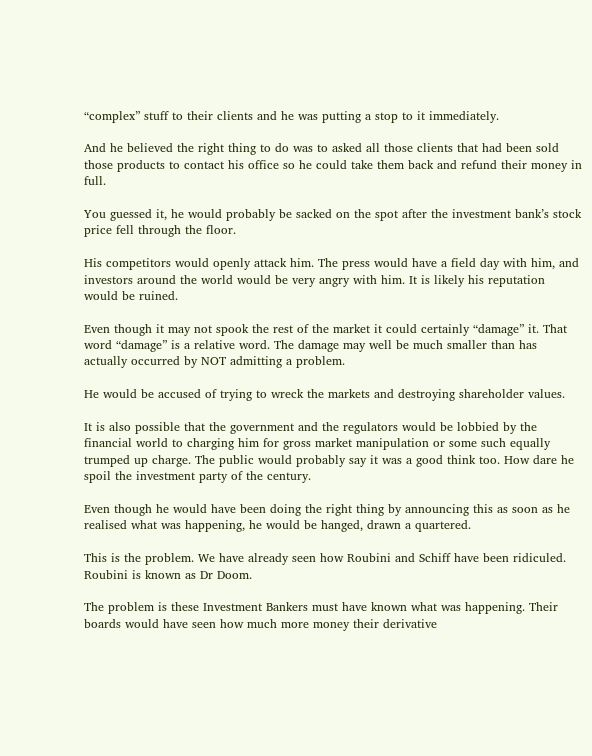“complex” stuff to their clients and he was putting a stop to it immediately.

And he believed the right thing to do was to asked all those clients that had been sold those products to contact his office so he could take them back and refund their money in full.

You guessed it, he would probably be sacked on the spot after the investment bank’s stock price fell through the floor.

His competitors would openly attack him. The press would have a field day with him, and investors around the world would be very angry with him. It is likely his reputation would be ruined.

Even though it may not spook the rest of the market it could certainly “damage” it. That word “damage” is a relative word. The damage may well be much smaller than has actually occurred by NOT admitting a problem.

He would be accused of trying to wreck the markets and destroying shareholder values.

It is also possible that the government and the regulators would be lobbied by the financial world to charging him for gross market manipulation or some such equally trumped up charge. The public would probably say it was a good think too. How dare he spoil the investment party of the century.

Even though he would have been doing the right thing by announcing this as soon as he realised what was happening, he would be hanged, drawn a quartered.

This is the problem. We have already seen how Roubini and Schiff have been ridiculed. Roubini is known as Dr Doom.

The problem is these Investment Bankers must have known what was happening. Their boards would have seen how much more money their derivative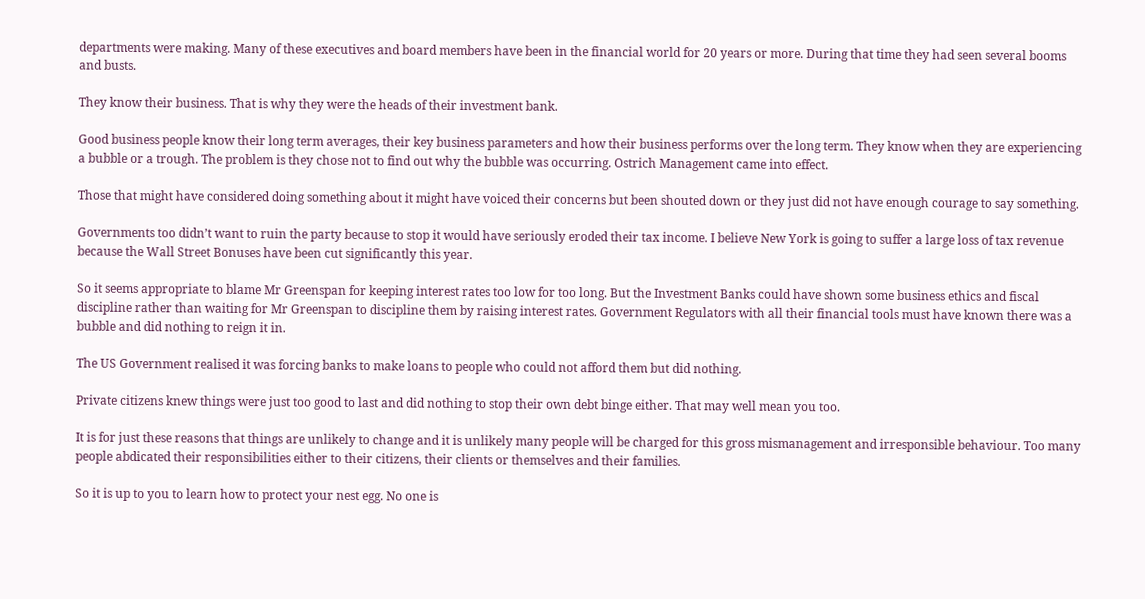departments were making. Many of these executives and board members have been in the financial world for 20 years or more. During that time they had seen several booms and busts.

They know their business. That is why they were the heads of their investment bank.

Good business people know their long term averages, their key business parameters and how their business performs over the long term. They know when they are experiencing a bubble or a trough. The problem is they chose not to find out why the bubble was occurring. Ostrich Management came into effect.

Those that might have considered doing something about it might have voiced their concerns but been shouted down or they just did not have enough courage to say something.

Governments too didn’t want to ruin the party because to stop it would have seriously eroded their tax income. I believe New York is going to suffer a large loss of tax revenue because the Wall Street Bonuses have been cut significantly this year.

So it seems appropriate to blame Mr Greenspan for keeping interest rates too low for too long. But the Investment Banks could have shown some business ethics and fiscal discipline rather than waiting for Mr Greenspan to discipline them by raising interest rates. Government Regulators with all their financial tools must have known there was a bubble and did nothing to reign it in.

The US Government realised it was forcing banks to make loans to people who could not afford them but did nothing.

Private citizens knew things were just too good to last and did nothing to stop their own debt binge either. That may well mean you too.

It is for just these reasons that things are unlikely to change and it is unlikely many people will be charged for this gross mismanagement and irresponsible behaviour. Too many people abdicated their responsibilities either to their citizens, their clients or themselves and their families.

So it is up to you to learn how to protect your nest egg. No one is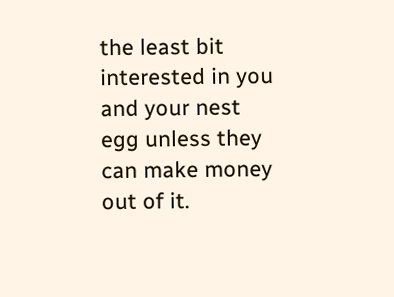the least bit interested in you and your nest egg unless they can make money out of it.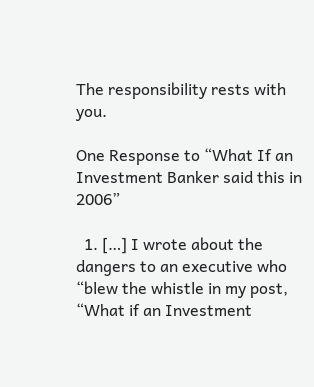The responsibility rests with you.

One Response to “What If an Investment Banker said this in 2006”

  1. […] I wrote about the dangers to an executive who “blew the whistle in my post, “What if an Investment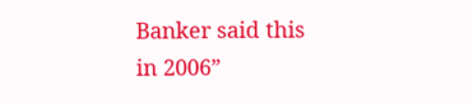Banker said this in 2006”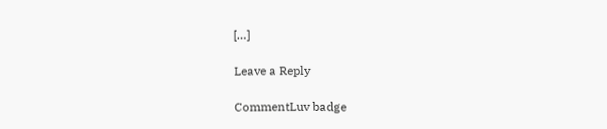[…]

Leave a Reply

CommentLuv badge